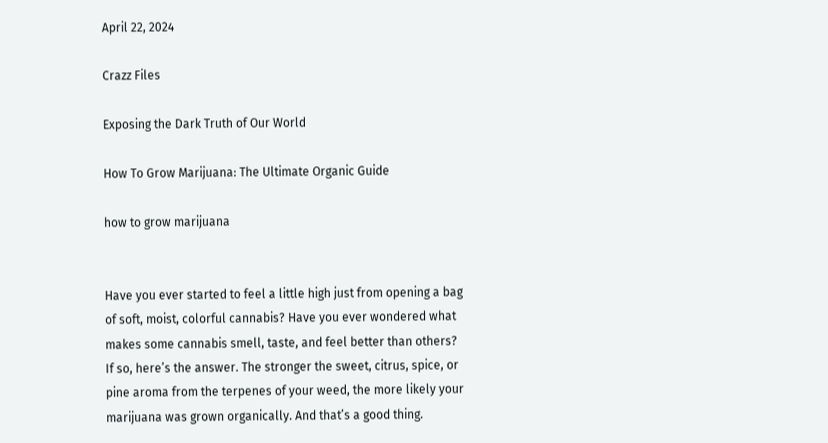April 22, 2024

Crazz Files

Exposing the Dark Truth of Our World

How To Grow Marijuana: The Ultimate Organic Guide

how to grow marijuana


Have you ever started to feel a little high just from opening a bag of soft, moist, colorful cannabis? Have you ever wondered what makes some cannabis smell, taste, and feel better than others? If so, here’s the answer. The stronger the sweet, citrus, spice, or pine aroma from the terpenes of your weed, the more likely your marijuana was grown organically. And that’s a good thing.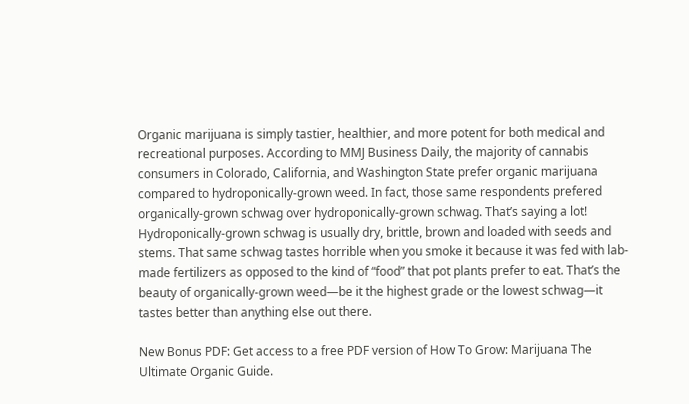Organic marijuana is simply tastier, healthier, and more potent for both medical and recreational purposes. According to MMJ Business Daily, the majority of cannabis consumers in Colorado, California, and Washington State prefer organic marijuana compared to hydroponically-grown weed. In fact, those same respondents prefered organically-grown schwag over hydroponically-grown schwag. That’s saying a lot! Hydroponically-grown schwag is usually dry, brittle, brown and loaded with seeds and stems. That same schwag tastes horrible when you smoke it because it was fed with lab-made fertilizers as opposed to the kind of “food” that pot plants prefer to eat. That’s the beauty of organically-grown weed—be it the highest grade or the lowest schwag—it tastes better than anything else out there.

New Bonus PDF: Get access to a free PDF version of How To Grow: Marijuana The Ultimate Organic Guide.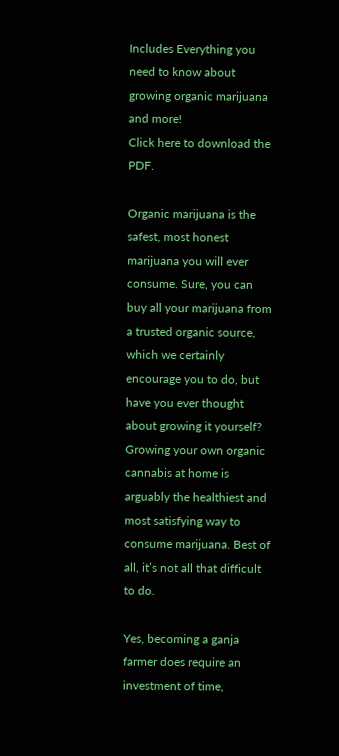Includes Everything you need to know about growing organic marijuana and more!
Click here to download the PDF.

Organic marijuana is the safest, most honest marijuana you will ever consume. Sure, you can buy all your marijuana from a trusted organic source, which we certainly encourage you to do, but have you ever thought about growing it yourself? Growing your own organic cannabis at home is arguably the healthiest and most satisfying way to consume marijuana. Best of all, it’s not all that difficult to do.

Yes, becoming a ganja farmer does require an investment of time,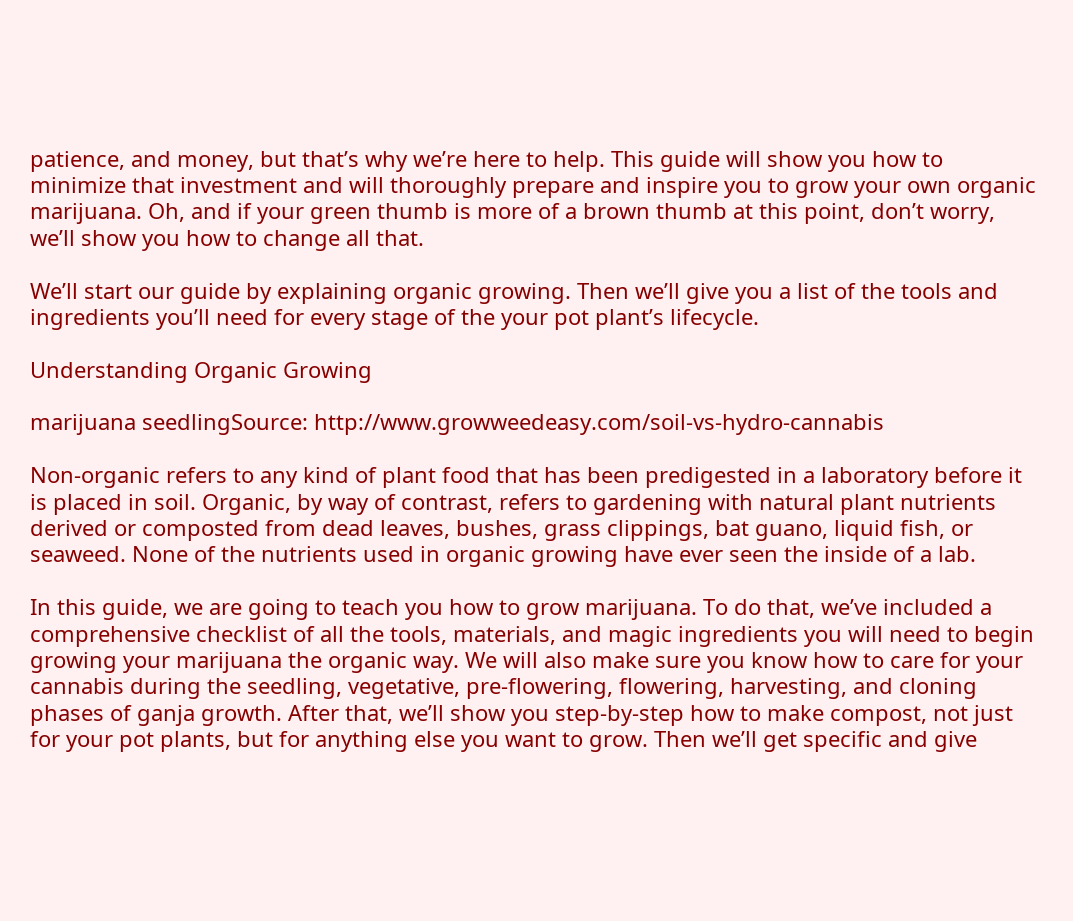patience, and money, but that’s why we’re here to help. This guide will show you how to minimize that investment and will thoroughly prepare and inspire you to grow your own organic marijuana. Oh, and if your green thumb is more of a brown thumb at this point, don’t worry, we’ll show you how to change all that.

We’ll start our guide by explaining organic growing. Then we’ll give you a list of the tools and ingredients you’ll need for every stage of the your pot plant’s lifecycle.

Understanding Organic Growing

marijuana seedlingSource: http://www.growweedeasy.com/soil-vs-hydro-cannabis

Non-organic refers to any kind of plant food that has been predigested in a laboratory before it is placed in soil. Organic, by way of contrast, refers to gardening with natural plant nutrients derived or composted from dead leaves, bushes, grass clippings, bat guano, liquid fish, or seaweed. None of the nutrients used in organic growing have ever seen the inside of a lab.

In this guide, we are going to teach you how to grow marijuana. To do that, we’ve included a comprehensive checklist of all the tools, materials, and magic ingredients you will need to begin growing your marijuana the organic way. We will also make sure you know how to care for your cannabis during the seedling, vegetative, pre-flowering, flowering, harvesting, and cloning phases of ganja growth. After that, we’ll show you step-by-step how to make compost, not just for your pot plants, but for anything else you want to grow. Then we’ll get specific and give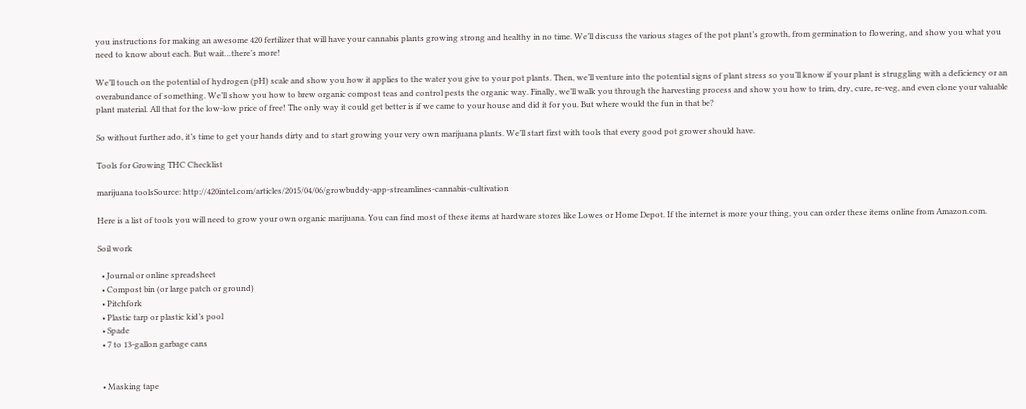you instructions for making an awesome 420 fertilizer that will have your cannabis plants growing strong and healthy in no time. We’ll discuss the various stages of the pot plant’s growth, from germination to flowering, and show you what you need to know about each. But wait…there’s more!

We’ll touch on the potential of hydrogen (pH) scale and show you how it applies to the water you give to your pot plants. Then, we’ll venture into the potential signs of plant stress so you’ll know if your plant is struggling with a deficiency or an overabundance of something. We’ll show you how to brew organic compost teas and control pests the organic way. Finally, we’ll walk you through the harvesting process and show you how to trim, dry, cure, re-veg, and even clone your valuable plant material. All that for the low-low price of free! The only way it could get better is if we came to your house and did it for you. But where would the fun in that be?

So without further ado, it’s time to get your hands dirty and to start growing your very own marijuana plants. We’ll start first with tools that every good pot grower should have.

Tools for Growing THC Checklist

marijuana toolsSource: http://420intel.com/articles/2015/04/06/growbuddy-app-streamlines-cannabis-cultivation

Here is a list of tools you will need to grow your own organic marijuana. You can find most of these items at hardware stores like Lowes or Home Depot. If the internet is more your thing, you can order these items online from Amazon.com.

Soil work

  • Journal or online spreadsheet
  • Compost bin (or large patch or ground)
  • Pitchfork
  • Plastic tarp or plastic kid’s pool
  • Spade
  • 7 to 13-gallon garbage cans


  • Masking tape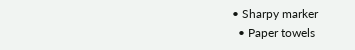• Sharpy marker
  • Paper towels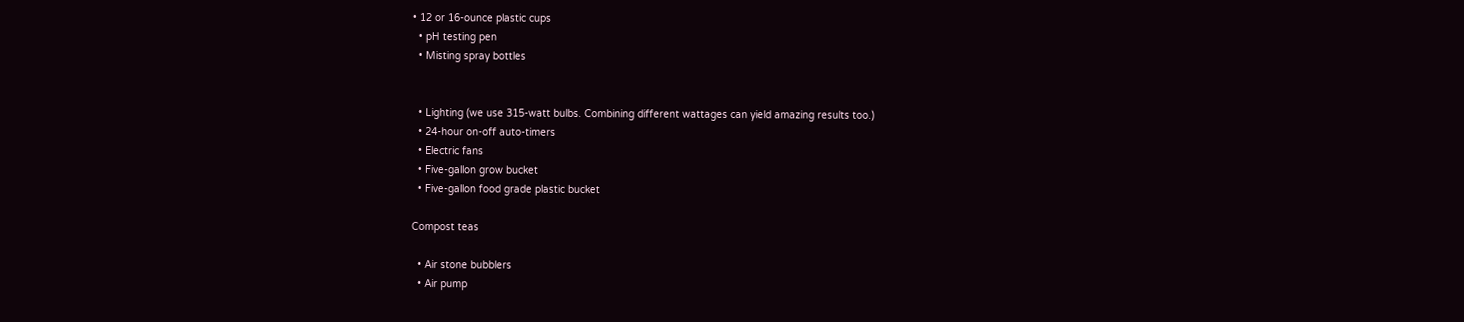• 12 or 16-ounce plastic cups
  • pH testing pen
  • Misting spray bottles


  • Lighting (we use 315-watt bulbs. Combining different wattages can yield amazing results too.)
  • 24-hour on-off auto-timers
  • Electric fans
  • Five-gallon grow bucket
  • Five-gallon food grade plastic bucket

Compost teas

  • Air stone bubblers
  • Air pump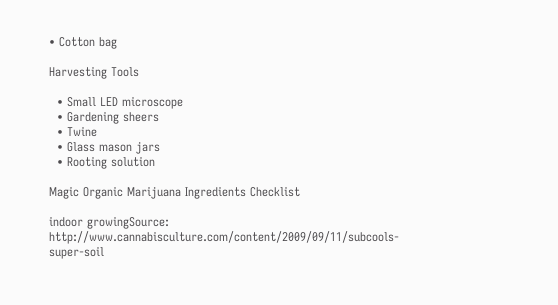• Cotton bag

Harvesting Tools

  • Small LED microscope
  • Gardening sheers
  • Twine
  • Glass mason jars
  • Rooting solution

Magic Organic Marijuana Ingredients Checklist

indoor growingSource: http://www.cannabisculture.com/content/2009/09/11/subcools-super-soil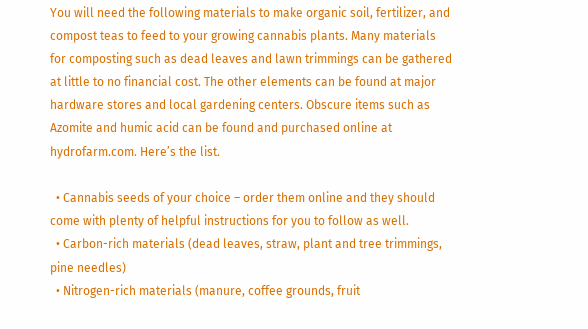You will need the following materials to make organic soil, fertilizer, and compost teas to feed to your growing cannabis plants. Many materials for composting such as dead leaves and lawn trimmings can be gathered at little to no financial cost. The other elements can be found at major hardware stores and local gardening centers. Obscure items such as Azomite and humic acid can be found and purchased online at hydrofarm.com. Here’s the list.

  • Cannabis seeds of your choice – order them online and they should come with plenty of helpful instructions for you to follow as well.
  • Carbon-rich materials (dead leaves, straw, plant and tree trimmings, pine needles)
  • Nitrogen-rich materials (manure, coffee grounds, fruit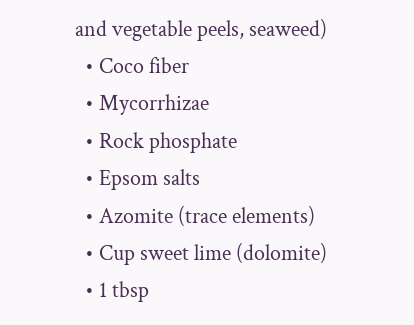and vegetable peels, seaweed)
  • Coco fiber
  • Mycorrhizae
  • Rock phosphate
  • Epsom salts
  • Azomite (trace elements)
  • Cup sweet lime (dolomite)
  • 1 tbsp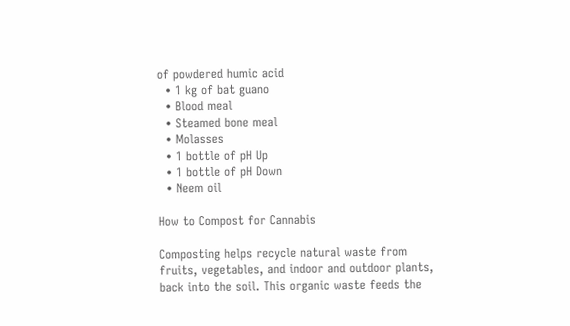of powdered humic acid
  • 1 kg of bat guano
  • Blood meal
  • Steamed bone meal
  • Molasses
  • 1 bottle of pH Up
  • 1 bottle of pH Down
  • Neem oil

How to Compost for Cannabis

Composting helps recycle natural waste from fruits, vegetables, and indoor and outdoor plants, back into the soil. This organic waste feeds the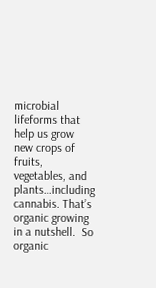microbial lifeforms that help us grow new crops of fruits, vegetables, and plants…including cannabis. That’s organic growing in a nutshell.  So organic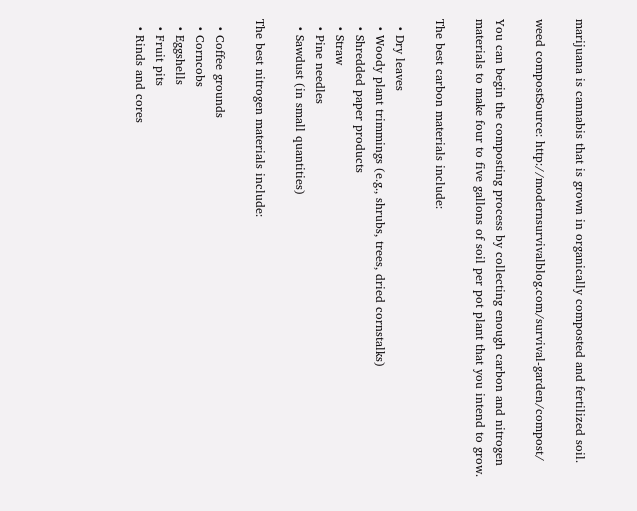marijuana is cannabis that is grown in organically composted and fertilized soil.

weed compostSource: http://modernsurvivalblog.com/survival-garden/compost/

You can begin the composting process by collecting enough carbon and nitrogen materials to make four to five gallons of soil per pot plant that you intend to grow.

The best carbon materials include:

  • Dry leaves
  • Woody plant trimmings (e.g., shrubs, trees, dried cornstalks)
  • Shredded paper products
  • Straw
  • Pine needles
  • Sawdust (in small quantities)

The best nitrogen materials include:

  • Coffee grounds
  • Corncobs
  • Eggshells
  • Fruit pits
  • Rinds and cores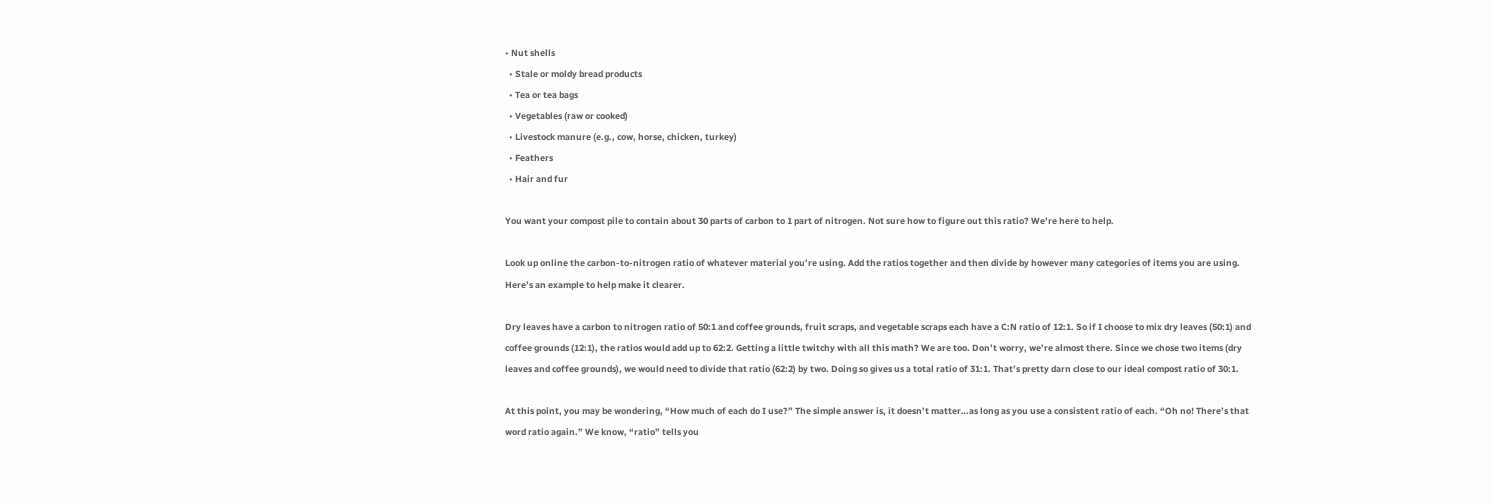• Nut shells
  • Stale or moldy bread products
  • Tea or tea bags
  • Vegetables (raw or cooked)
  • Livestock manure (e.g., cow, horse, chicken, turkey)
  • Feathers
  • Hair and fur

You want your compost pile to contain about 30 parts of carbon to 1 part of nitrogen. Not sure how to figure out this ratio? We’re here to help.

Look up online the carbon-to-nitrogen ratio of whatever material you’re using. Add the ratios together and then divide by however many categories of items you are using. Here’s an example to help make it clearer.

Dry leaves have a carbon to nitrogen ratio of 50:1 and coffee grounds, fruit scraps, and vegetable scraps each have a C:N ratio of 12:1. So if I choose to mix dry leaves (50:1) and coffee grounds (12:1), the ratios would add up to 62:2. Getting a little twitchy with all this math? We are too. Don’t worry, we’re almost there. Since we chose two items (dry leaves and coffee grounds), we would need to divide that ratio (62:2) by two. Doing so gives us a total ratio of 31:1. That’s pretty darn close to our ideal compost ratio of 30:1.

At this point, you may be wondering, “How much of each do I use?” The simple answer is, it doesn’t matter…as long as you use a consistent ratio of each. “Oh no! There’s that word ratio again.” We know, “ratio” tells you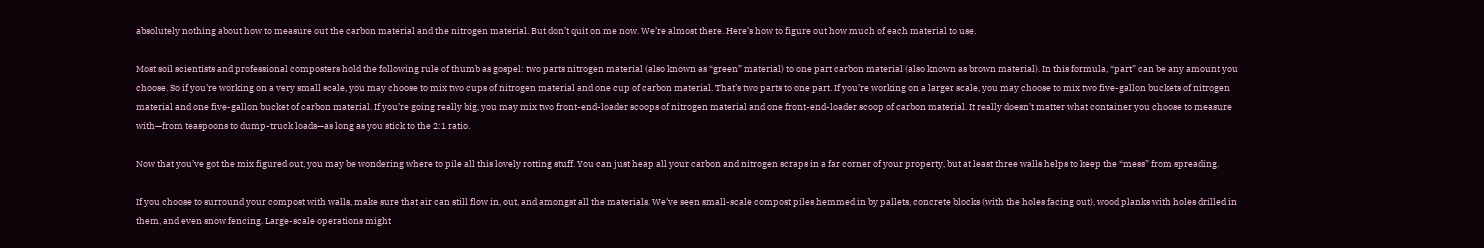absolutely nothing about how to measure out the carbon material and the nitrogen material. But don’t quit on me now. We’re almost there. Here’s how to figure out how much of each material to use.

Most soil scientists and professional composters hold the following rule of thumb as gospel: two parts nitrogen material (also known as “green” material) to one part carbon material (also known as brown material). In this formula, “part” can be any amount you choose. So if you’re working on a very small scale, you may choose to mix two cups of nitrogen material and one cup of carbon material. That’s two parts to one part. If you’re working on a larger scale, you may choose to mix two five-gallon buckets of nitrogen material and one five-gallon bucket of carbon material. If you’re going really big, you may mix two front-end-loader scoops of nitrogen material and one front-end-loader scoop of carbon material. It really doesn’t matter what container you choose to measure with—from teaspoons to dump-truck loads—as long as you stick to the 2:1 ratio.

Now that you’ve got the mix figured out, you may be wondering where to pile all this lovely rotting stuff. You can just heap all your carbon and nitrogen scraps in a far corner of your property, but at least three walls helps to keep the “mess” from spreading.

If you choose to surround your compost with walls, make sure that air can still flow in, out, and amongst all the materials. We’ve seen small-scale compost piles hemmed in by pallets, concrete blocks (with the holes facing out), wood planks with holes drilled in them, and even snow fencing. Large-scale operations might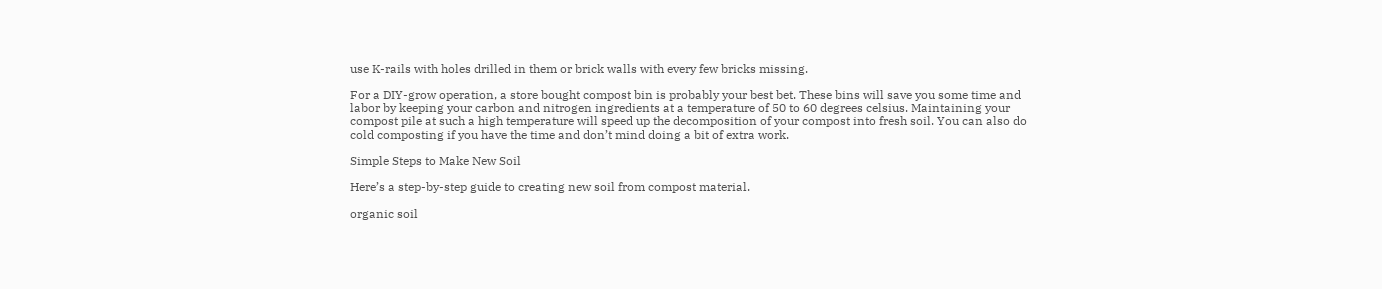use K-rails with holes drilled in them or brick walls with every few bricks missing.

For a DIY-grow operation, a store bought compost bin is probably your best bet. These bins will save you some time and labor by keeping your carbon and nitrogen ingredients at a temperature of 50 to 60 degrees celsius. Maintaining your compost pile at such a high temperature will speed up the decomposition of your compost into fresh soil. You can also do cold composting if you have the time and don’t mind doing a bit of extra work.

Simple Steps to Make New Soil

Here’s a step-by-step guide to creating new soil from compost material.

organic soil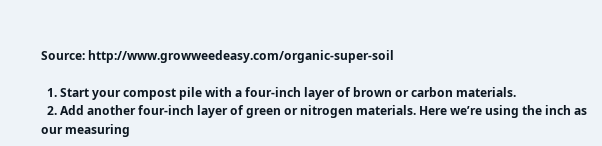Source: http://www.growweedeasy.com/organic-super-soil

  1. Start your compost pile with a four-inch layer of brown or carbon materials.
  2. Add another four-inch layer of green or nitrogen materials. Here we’re using the inch as our measuring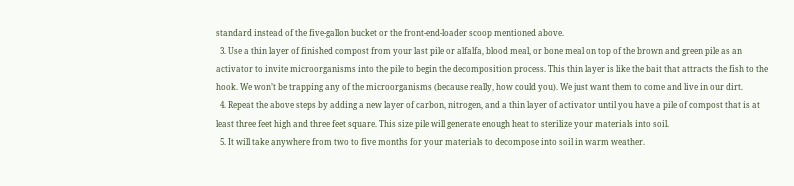standard instead of the five-gallon bucket or the front-end-loader scoop mentioned above.
  3. Use a thin layer of finished compost from your last pile or alfalfa, blood meal, or bone meal on top of the brown and green pile as an activator to invite microorganisms into the pile to begin the decomposition process. This thin layer is like the bait that attracts the fish to the hook. We won’t be trapping any of the microorganisms (because really, how could you). We just want them to come and live in our dirt.
  4. Repeat the above steps by adding a new layer of carbon, nitrogen, and a thin layer of activator until you have a pile of compost that is at least three feet high and three feet square. This size pile will generate enough heat to sterilize your materials into soil.
  5. It will take anywhere from two to five months for your materials to decompose into soil in warm weather.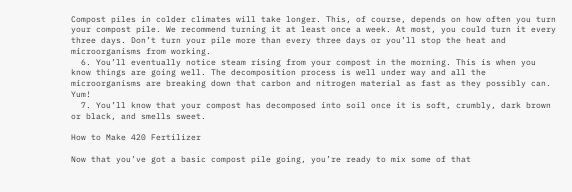Compost piles in colder climates will take longer. This, of course, depends on how often you turn your compost pile. We recommend turning it at least once a week. At most, you could turn it every three days. Don’t turn your pile more than every three days or you’ll stop the heat and microorganisms from working.
  6. You’ll eventually notice steam rising from your compost in the morning. This is when you know things are going well. The decomposition process is well under way and all the microorganisms are breaking down that carbon and nitrogen material as fast as they possibly can. Yum!
  7. You’ll know that your compost has decomposed into soil once it is soft, crumbly, dark brown or black, and smells sweet.

How to Make 420 Fertilizer

Now that you’ve got a basic compost pile going, you’re ready to mix some of that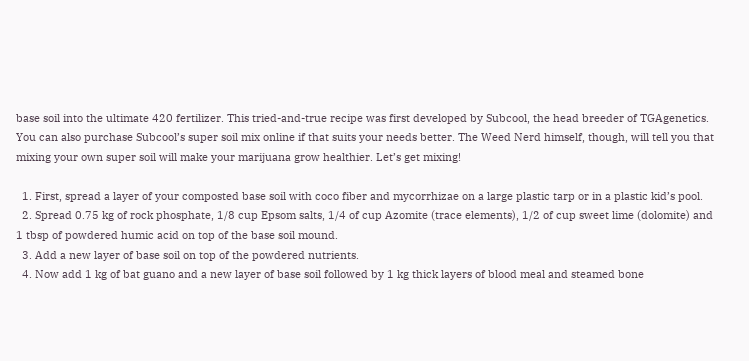base soil into the ultimate 420 fertilizer. This tried-and-true recipe was first developed by Subcool, the head breeder of TGAgenetics. You can also purchase Subcool’s super soil mix online if that suits your needs better. The Weed Nerd himself, though, will tell you that mixing your own super soil will make your marijuana grow healthier. Let’s get mixing!

  1. First, spread a layer of your composted base soil with coco fiber and mycorrhizae on a large plastic tarp or in a plastic kid’s pool.
  2. Spread 0.75 kg of rock phosphate, 1/8 cup Epsom salts, 1/4 of cup Azomite (trace elements), 1/2 of cup sweet lime (dolomite) and 1 tbsp of powdered humic acid on top of the base soil mound.
  3. Add a new layer of base soil on top of the powdered nutrients.
  4. Now add 1 kg of bat guano and a new layer of base soil followed by 1 kg thick layers of blood meal and steamed bone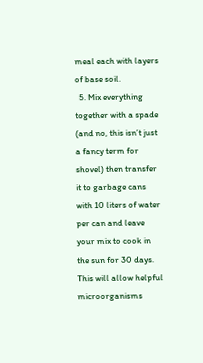meal each with layers of base soil.
  5. Mix everything together with a spade (and no, this isn’t just a fancy term for shovel) then transfer it to garbage cans with 10 liters of water per can and leave your mix to cook in the sun for 30 days. This will allow helpful microorganisms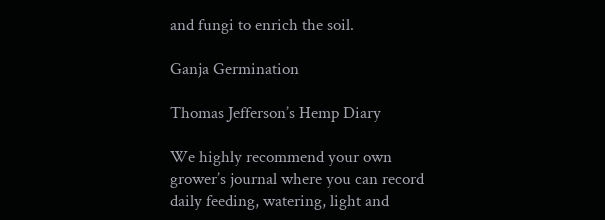and fungi to enrich the soil.

Ganja Germination

Thomas Jefferson’s Hemp Diary

We highly recommend your own grower’s journal where you can record daily feeding, watering, light and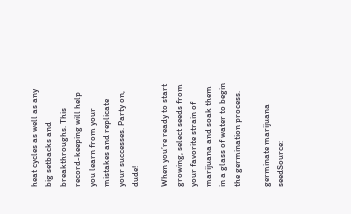heat cycles as well as any big setbacks and breakthroughs. This record-keeping will help you learn from your mistakes and replicate your successes. Party on, dude!

When you’re ready to start growing, select seeds from your favorite strain of marijuana and soak them in a glass of water to begin the germination process.

germinate marijuana seedSource: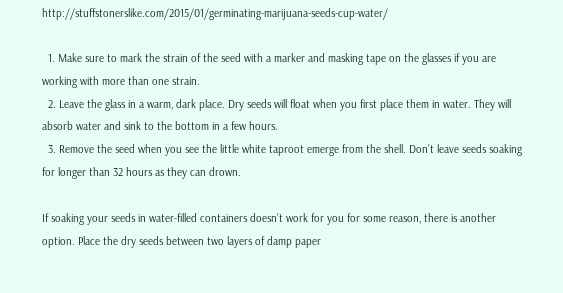http://stuffstonerslike.com/2015/01/germinating-marijuana-seeds-cup-water/

  1. Make sure to mark the strain of the seed with a marker and masking tape on the glasses if you are working with more than one strain.
  2. Leave the glass in a warm, dark place. Dry seeds will float when you first place them in water. They will absorb water and sink to the bottom in a few hours.
  3. Remove the seed when you see the little white taproot emerge from the shell. Don’t leave seeds soaking for longer than 32 hours as they can drown.

If soaking your seeds in water-filled containers doesn’t work for you for some reason, there is another option. Place the dry seeds between two layers of damp paper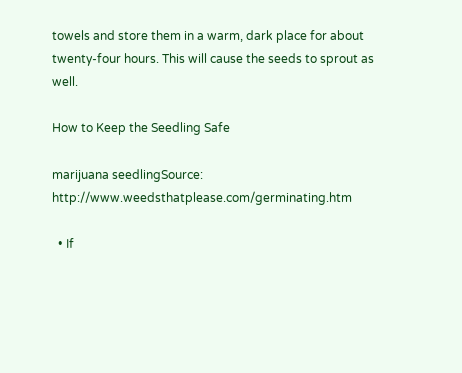towels and store them in a warm, dark place for about twenty-four hours. This will cause the seeds to sprout as well.

How to Keep the Seedling Safe

marijuana seedlingSource: http://www.weedsthatplease.com/germinating.htm

  • If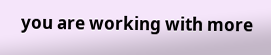you are working with more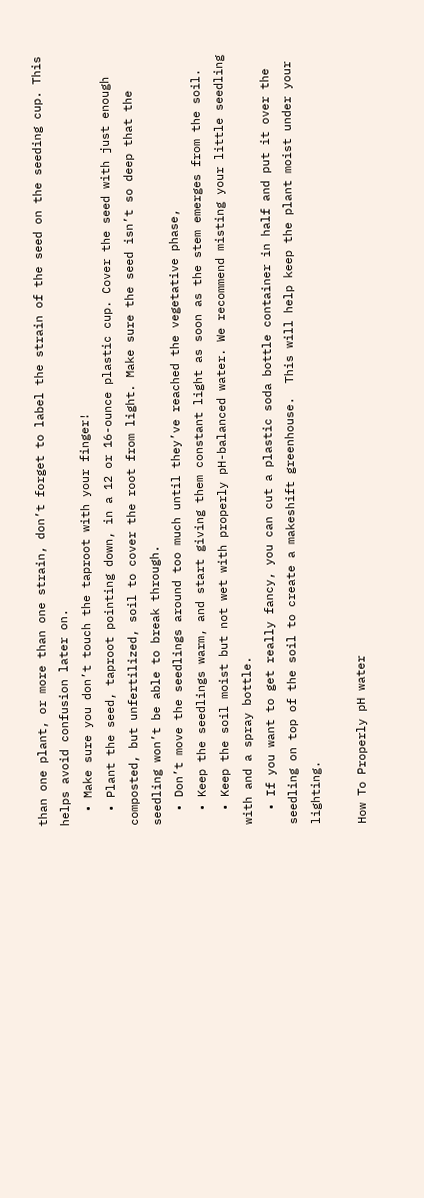than one plant, or more than one strain, don’t forget to label the strain of the seed on the seeding cup. This helps avoid confusion later on.
  • Make sure you don’t touch the taproot with your finger!
  • Plant the seed, taproot pointing down, in a 12 or 16-ounce plastic cup. Cover the seed with just enough composted, but unfertilized, soil to cover the root from light. Make sure the seed isn’t so deep that the seedling won’t be able to break through.
  • Don’t move the seedlings around too much until they’ve reached the vegetative phase,
  • Keep the seedlings warm, and start giving them constant light as soon as the stem emerges from the soil.
  • Keep the soil moist but not wet with properly pH-balanced water. We recommend misting your little seedling with and a spray bottle.
  • If you want to get really fancy, you can cut a plastic soda bottle container in half and put it over the seedling on top of the soil to create a makeshift greenhouse.  This will help keep the plant moist under your lighting.

How To Properly pH water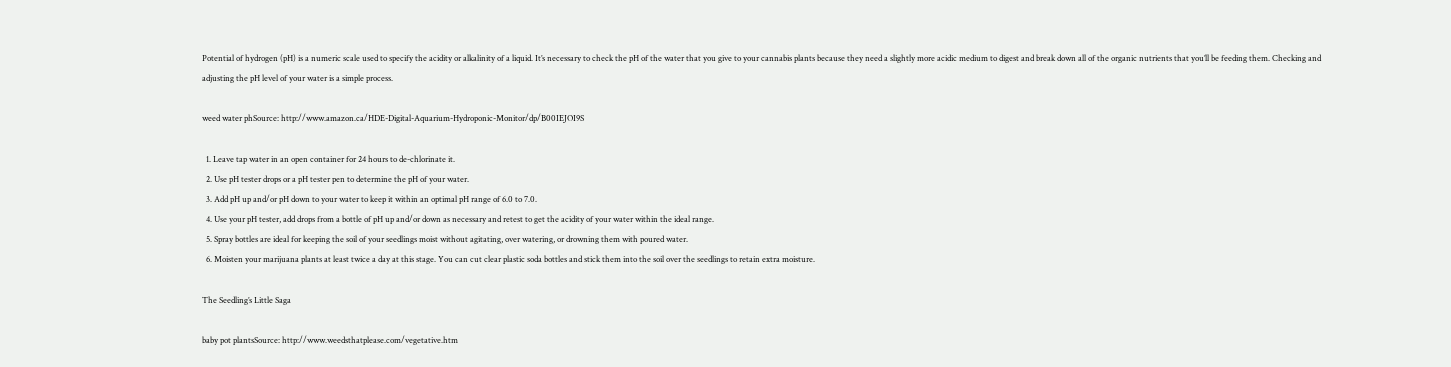Potential of hydrogen (pH) is a numeric scale used to specify the acidity or alkalinity of a liquid. It’s necessary to check the pH of the water that you give to your cannabis plants because they need a slightly more acidic medium to digest and break down all of the organic nutrients that you’ll be feeding them. Checking and adjusting the pH level of your water is a simple process.

weed water phSource: http://www.amazon.ca/HDE-Digital-Aquarium-Hydroponic-Monitor/dp/B00IEJOI9S

  1. Leave tap water in an open container for 24 hours to de-chlorinate it.
  2. Use pH tester drops or a pH tester pen to determine the pH of your water.
  3. Add pH up and/or pH down to your water to keep it within an optimal pH range of 6.0 to 7.0.
  4. Use your pH tester, add drops from a bottle of pH up and/or down as necessary and retest to get the acidity of your water within the ideal range.
  5. Spray bottles are ideal for keeping the soil of your seedlings moist without agitating, over watering, or drowning them with poured water.
  6. Moisten your marijuana plants at least twice a day at this stage. You can cut clear plastic soda bottles and stick them into the soil over the seedlings to retain extra moisture.

The Seedling’s Little Saga

baby pot plantsSource: http://www.weedsthatplease.com/vegetative.htm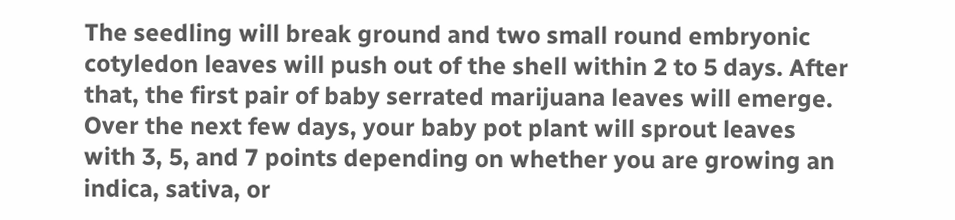The seedling will break ground and two small round embryonic cotyledon leaves will push out of the shell within 2 to 5 days. After that, the first pair of baby serrated marijuana leaves will emerge. Over the next few days, your baby pot plant will sprout leaves with 3, 5, and 7 points depending on whether you are growing an indica, sativa, or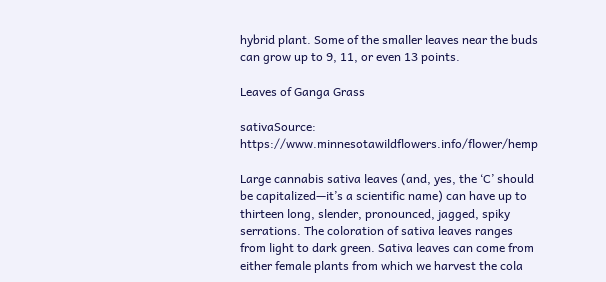hybrid plant. Some of the smaller leaves near the buds can grow up to 9, 11, or even 13 points.

Leaves of Ganga Grass

sativaSource: https://www.minnesotawildflowers.info/flower/hemp

Large cannabis sativa leaves (and, yes, the ‘C’ should be capitalized—it’s a scientific name) can have up to thirteen long, slender, pronounced, jagged, spiky serrations. The coloration of sativa leaves ranges from light to dark green. Sativa leaves can come from either female plants from which we harvest the cola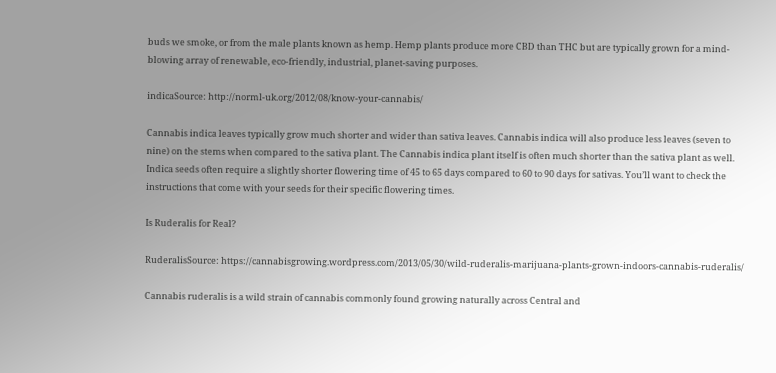buds we smoke, or from the male plants known as hemp. Hemp plants produce more CBD than THC but are typically grown for a mind-blowing array of renewable, eco-friendly, industrial, planet-saving purposes.

indicaSource: http://norml-uk.org/2012/08/know-your-cannabis/

Cannabis indica leaves typically grow much shorter and wider than sativa leaves. Cannabis indica will also produce less leaves (seven to nine) on the stems when compared to the sativa plant. The Cannabis indica plant itself is often much shorter than the sativa plant as well. Indica seeds often require a slightly shorter flowering time of 45 to 65 days compared to 60 to 90 days for sativas. You’ll want to check the instructions that come with your seeds for their specific flowering times.

Is Ruderalis for Real?

RuderalisSource: https://cannabisgrowing.wordpress.com/2013/05/30/wild-ruderalis-marijuana-plants-grown-indoors-cannabis-ruderalis/

Cannabis ruderalis is a wild strain of cannabis commonly found growing naturally across Central and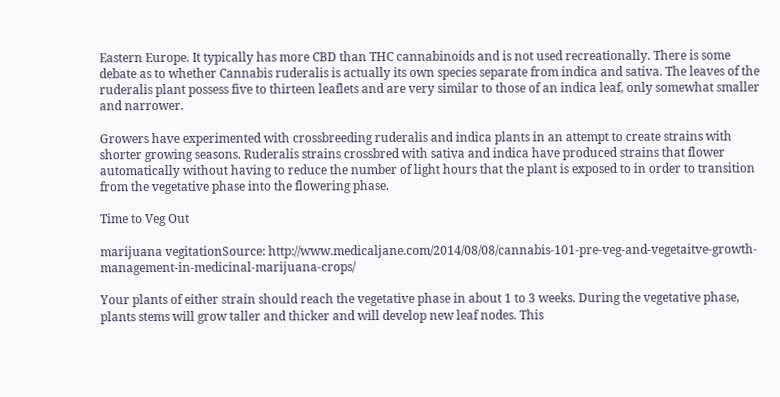Eastern Europe. It typically has more CBD than THC cannabinoids and is not used recreationally. There is some debate as to whether Cannabis ruderalis is actually its own species separate from indica and sativa. The leaves of the ruderalis plant possess five to thirteen leaflets and are very similar to those of an indica leaf, only somewhat smaller and narrower.

Growers have experimented with crossbreeding ruderalis and indica plants in an attempt to create strains with shorter growing seasons. Ruderalis strains crossbred with sativa and indica have produced strains that flower automatically without having to reduce the number of light hours that the plant is exposed to in order to transition from the vegetative phase into the flowering phase.

Time to Veg Out

marijuana vegitationSource: http://www.medicaljane.com/2014/08/08/cannabis-101-pre-veg-and-vegetaitve-growth-management-in-medicinal-marijuana-crops/

Your plants of either strain should reach the vegetative phase in about 1 to 3 weeks. During the vegetative phase, plants stems will grow taller and thicker and will develop new leaf nodes. This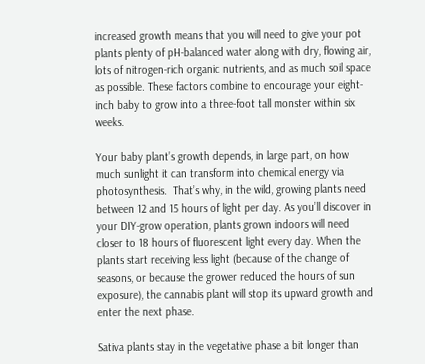increased growth means that you will need to give your pot plants plenty of pH-balanced water along with dry, flowing air, lots of nitrogen-rich organic nutrients, and as much soil space as possible. These factors combine to encourage your eight-inch baby to grow into a three-foot tall monster within six weeks.

Your baby plant’s growth depends, in large part, on how much sunlight it can transform into chemical energy via photosynthesis.  That’s why, in the wild, growing plants need between 12 and 15 hours of light per day. As you’ll discover in your DIY-grow operation, plants grown indoors will need closer to 18 hours of fluorescent light every day. When the plants start receiving less light (because of the change of seasons, or because the grower reduced the hours of sun exposure), the cannabis plant will stop its upward growth and enter the next phase.

Sativa plants stay in the vegetative phase a bit longer than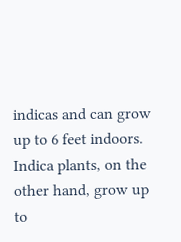indicas and can grow up to 6 feet indoors. Indica plants, on the other hand, grow up to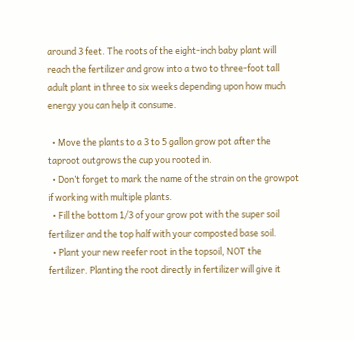around 3 feet. The roots of the eight-inch baby plant will reach the fertilizer and grow into a two to three-foot tall adult plant in three to six weeks depending upon how much energy you can help it consume.

  • Move the plants to a 3 to 5 gallon grow pot after the taproot outgrows the cup you rooted in.
  • Don’t forget to mark the name of the strain on the growpot if working with multiple plants.
  • Fill the bottom 1/3 of your grow pot with the super soil fertilizer and the top half with your composted base soil.
  • Plant your new reefer root in the topsoil, NOT the fertilizer. Planting the root directly in fertilizer will give it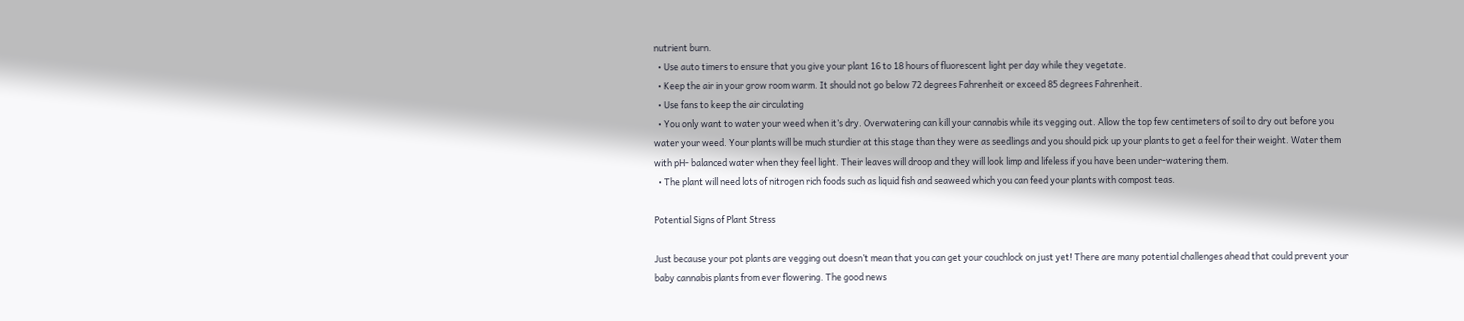nutrient burn.
  • Use auto timers to ensure that you give your plant 16 to 18 hours of fluorescent light per day while they vegetate.
  • Keep the air in your grow room warm. It should not go below 72 degrees Fahrenheit or exceed 85 degrees Fahrenheit.
  • Use fans to keep the air circulating
  • You only want to water your weed when it’s dry. Overwatering can kill your cannabis while its vegging out. Allow the top few centimeters of soil to dry out before you water your weed. Your plants will be much sturdier at this stage than they were as seedlings and you should pick up your plants to get a feel for their weight. Water them with pH- balanced water when they feel light. Their leaves will droop and they will look limp and lifeless if you have been under-watering them.
  • The plant will need lots of nitrogen rich foods such as liquid fish and seaweed which you can feed your plants with compost teas.

Potential Signs of Plant Stress

Just because your pot plants are vegging out doesn’t mean that you can get your couchlock on just yet! There are many potential challenges ahead that could prevent your baby cannabis plants from ever flowering. The good news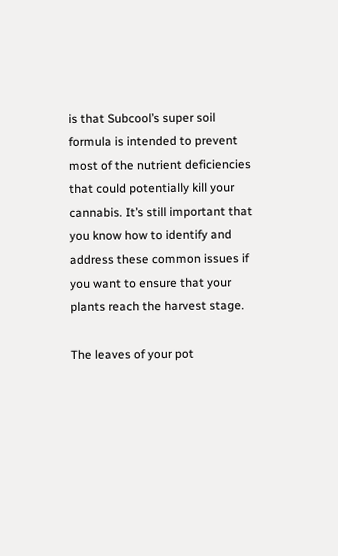is that Subcool’s super soil formula is intended to prevent most of the nutrient deficiencies that could potentially kill your cannabis. It’s still important that you know how to identify and address these common issues if you want to ensure that your plants reach the harvest stage.

The leaves of your pot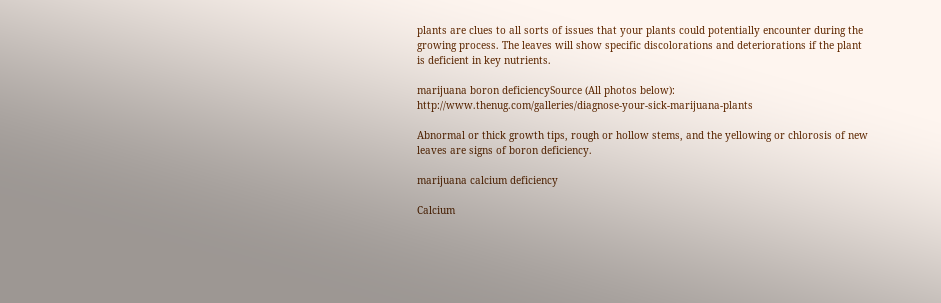plants are clues to all sorts of issues that your plants could potentially encounter during the growing process. The leaves will show specific discolorations and deteriorations if the plant is deficient in key nutrients.

marijuana boron deficiencySource (All photos below): http://www.thenug.com/galleries/diagnose-your-sick-marijuana-plants

Abnormal or thick growth tips, rough or hollow stems, and the yellowing or chlorosis of new leaves are signs of boron deficiency.

marijuana calcium deficiency

Calcium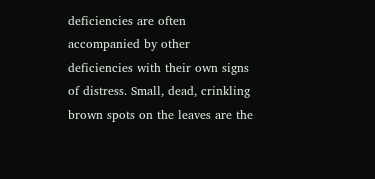deficiencies are often accompanied by other deficiencies with their own signs of distress. Small, dead, crinkling brown spots on the leaves are the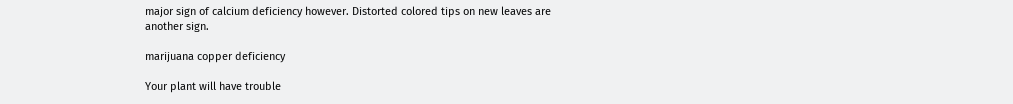major sign of calcium deficiency however. Distorted colored tips on new leaves are another sign.

marijuana copper deficiency

Your plant will have trouble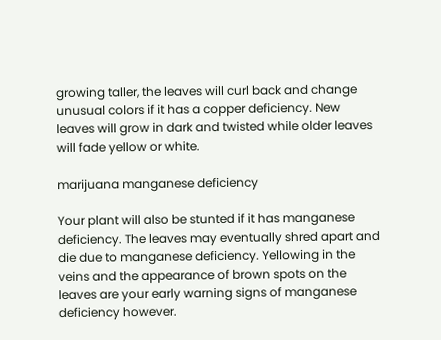growing taller, the leaves will curl back and change unusual colors if it has a copper deficiency. New leaves will grow in dark and twisted while older leaves will fade yellow or white.

marijuana manganese deficiency

Your plant will also be stunted if it has manganese deficiency. The leaves may eventually shred apart and die due to manganese deficiency. Yellowing in the veins and the appearance of brown spots on the leaves are your early warning signs of manganese deficiency however.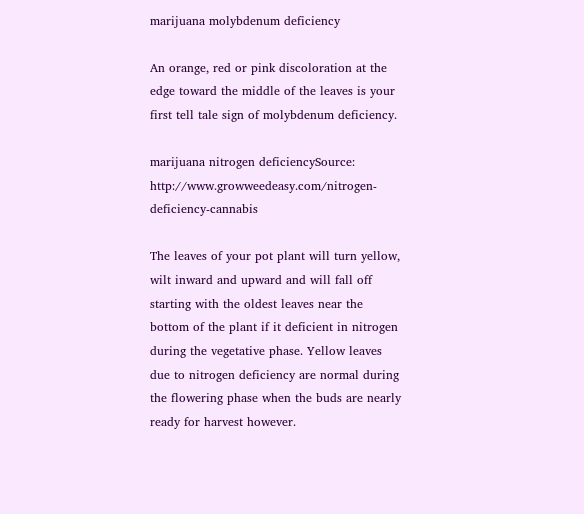marijuana molybdenum deficiency

An orange, red or pink discoloration at the edge toward the middle of the leaves is your first tell tale sign of molybdenum deficiency.

marijuana nitrogen deficiencySource: http://www.growweedeasy.com/nitrogen-deficiency-cannabis

The leaves of your pot plant will turn yellow, wilt inward and upward and will fall off starting with the oldest leaves near the bottom of the plant if it deficient in nitrogen during the vegetative phase. Yellow leaves due to nitrogen deficiency are normal during the flowering phase when the buds are nearly ready for harvest however.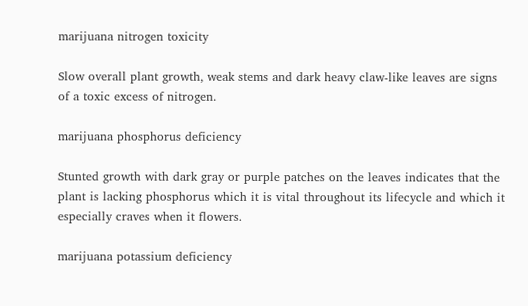marijuana nitrogen toxicity

Slow overall plant growth, weak stems and dark heavy claw-like leaves are signs of a toxic excess of nitrogen.

marijuana phosphorus deficiency

Stunted growth with dark gray or purple patches on the leaves indicates that the plant is lacking phosphorus which it is vital throughout its lifecycle and which it especially craves when it flowers.

marijuana potassium deficiency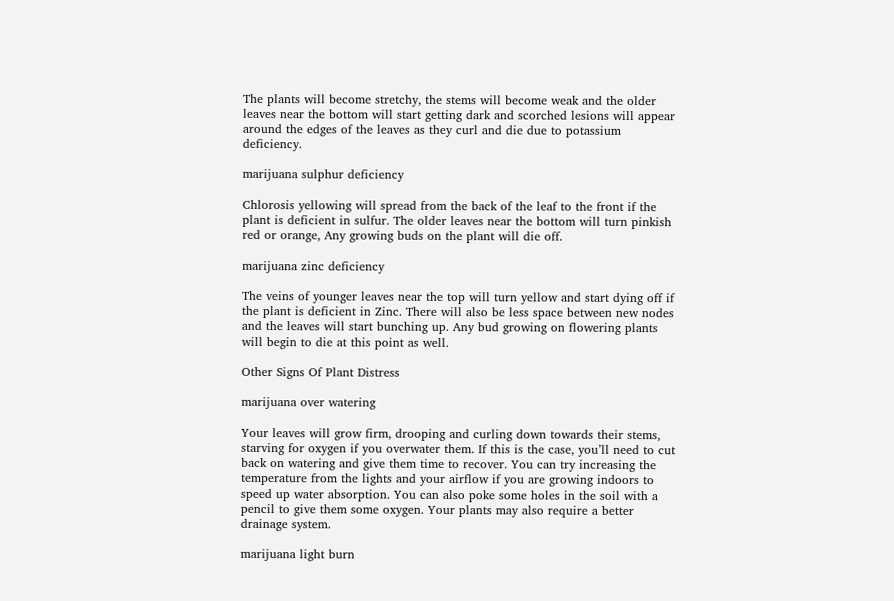The plants will become stretchy, the stems will become weak and the older leaves near the bottom will start getting dark and scorched lesions will appear around the edges of the leaves as they curl and die due to potassium deficiency.

marijuana sulphur deficiency

Chlorosis yellowing will spread from the back of the leaf to the front if the plant is deficient in sulfur. The older leaves near the bottom will turn pinkish red or orange, Any growing buds on the plant will die off.

marijuana zinc deficiency

The veins of younger leaves near the top will turn yellow and start dying off if the plant is deficient in Zinc. There will also be less space between new nodes and the leaves will start bunching up. Any bud growing on flowering plants will begin to die at this point as well.

Other Signs Of Plant Distress

marijuana over watering

Your leaves will grow firm, drooping and curling down towards their stems, starving for oxygen if you overwater them. If this is the case, you’ll need to cut back on watering and give them time to recover. You can try increasing the temperature from the lights and your airflow if you are growing indoors to speed up water absorption. You can also poke some holes in the soil with a pencil to give them some oxygen. Your plants may also require a better drainage system.

marijuana light burn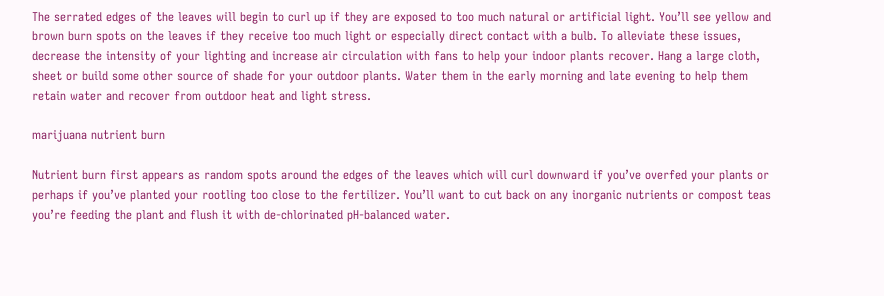The serrated edges of the leaves will begin to curl up if they are exposed to too much natural or artificial light. You’ll see yellow and brown burn spots on the leaves if they receive too much light or especially direct contact with a bulb. To alleviate these issues, decrease the intensity of your lighting and increase air circulation with fans to help your indoor plants recover. Hang a large cloth, sheet or build some other source of shade for your outdoor plants. Water them in the early morning and late evening to help them retain water and recover from outdoor heat and light stress.

marijuana nutrient burn

Nutrient burn first appears as random spots around the edges of the leaves which will curl downward if you’ve overfed your plants or perhaps if you’ve planted your rootling too close to the fertilizer. You’ll want to cut back on any inorganic nutrients or compost teas you’re feeding the plant and flush it with de-chlorinated pH-balanced water.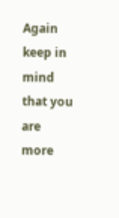Again keep in mind that you are more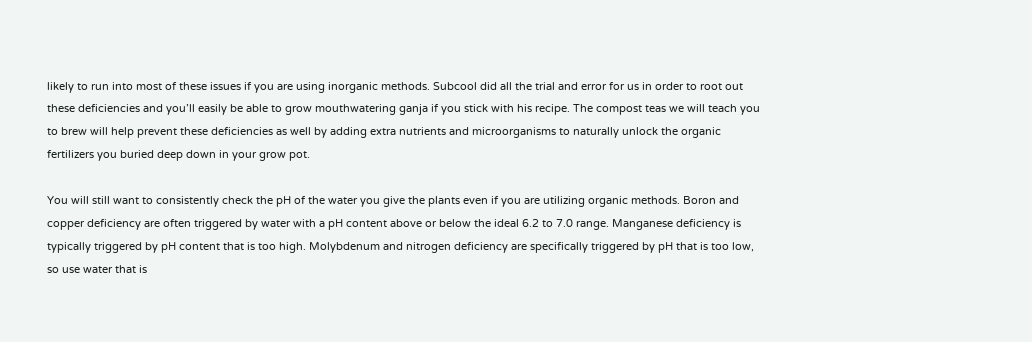likely to run into most of these issues if you are using inorganic methods. Subcool did all the trial and error for us in order to root out these deficiencies and you’ll easily be able to grow mouthwatering ganja if you stick with his recipe. The compost teas we will teach you to brew will help prevent these deficiencies as well by adding extra nutrients and microorganisms to naturally unlock the organic fertilizers you buried deep down in your grow pot.

You will still want to consistently check the pH of the water you give the plants even if you are utilizing organic methods. Boron and copper deficiency are often triggered by water with a pH content above or below the ideal 6.2 to 7.0 range. Manganese deficiency is typically triggered by pH content that is too high. Molybdenum and nitrogen deficiency are specifically triggered by pH that is too low, so use water that is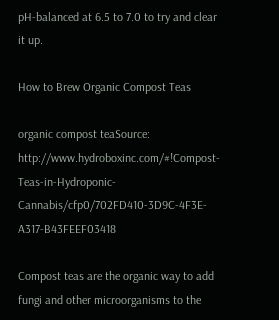pH-balanced at 6.5 to 7.0 to try and clear it up.

How to Brew Organic Compost Teas

organic compost teaSource: http://www.hydroboxinc.com/#!Compost-Teas-in-Hydroponic-Cannabis/cfp0/702FD410-3D9C-4F3E-A317-B43FEEF03418

Compost teas are the organic way to add fungi and other microorganisms to the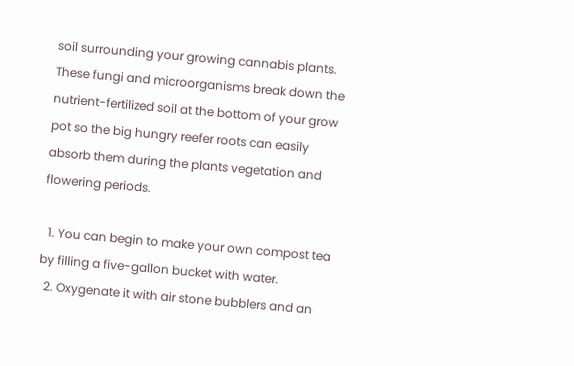soil surrounding your growing cannabis plants. These fungi and microorganisms break down the nutrient-fertilized soil at the bottom of your grow pot so the big hungry reefer roots can easily absorb them during the plants vegetation and flowering periods.

  1. You can begin to make your own compost tea by filling a five-gallon bucket with water.
  2. Oxygenate it with air stone bubblers and an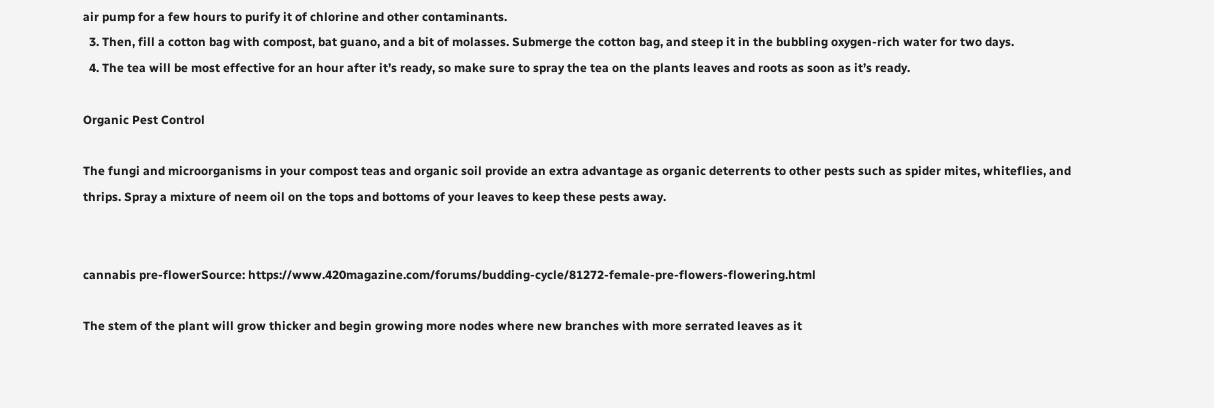air pump for a few hours to purify it of chlorine and other contaminants.
  3. Then, fill a cotton bag with compost, bat guano, and a bit of molasses. Submerge the cotton bag, and steep it in the bubbling oxygen-rich water for two days.
  4. The tea will be most effective for an hour after it’s ready, so make sure to spray the tea on the plants leaves and roots as soon as it’s ready.

Organic Pest Control

The fungi and microorganisms in your compost teas and organic soil provide an extra advantage as organic deterrents to other pests such as spider mites, whiteflies, and thrips. Spray a mixture of neem oil on the tops and bottoms of your leaves to keep these pests away.


cannabis pre-flowerSource: https://www.420magazine.com/forums/budding-cycle/81272-female-pre-flowers-flowering.html

The stem of the plant will grow thicker and begin growing more nodes where new branches with more serrated leaves as it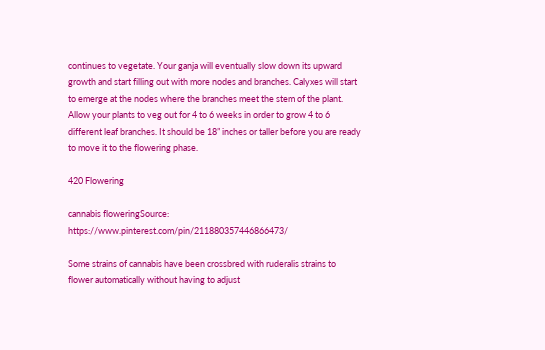continues to vegetate. Your ganja will eventually slow down its upward growth and start filling out with more nodes and branches. Calyxes will start to emerge at the nodes where the branches meet the stem of the plant. Allow your plants to veg out for 4 to 6 weeks in order to grow 4 to 6 different leaf branches. It should be 18” inches or taller before you are ready to move it to the flowering phase.

420 Flowering

cannabis floweringSource: https://www.pinterest.com/pin/211880357446866473/

Some strains of cannabis have been crossbred with ruderalis strains to flower automatically without having to adjust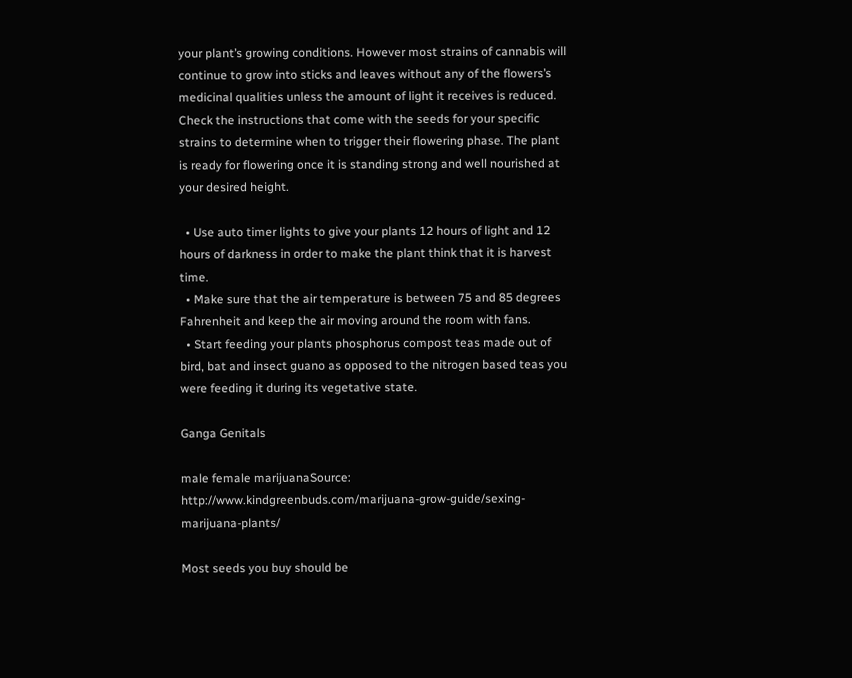your plant’s growing conditions. However most strains of cannabis will continue to grow into sticks and leaves without any of the flowers’s medicinal qualities unless the amount of light it receives is reduced. Check the instructions that come with the seeds for your specific strains to determine when to trigger their flowering phase. The plant is ready for flowering once it is standing strong and well nourished at your desired height.

  • Use auto timer lights to give your plants 12 hours of light and 12 hours of darkness in order to make the plant think that it is harvest time.
  • Make sure that the air temperature is between 75 and 85 degrees Fahrenheit and keep the air moving around the room with fans.
  • Start feeding your plants phosphorus compost teas made out of bird, bat and insect guano as opposed to the nitrogen based teas you were feeding it during its vegetative state.

Ganga Genitals

male female marijuanaSource: http://www.kindgreenbuds.com/marijuana-grow-guide/sexing-marijuana-plants/

Most seeds you buy should be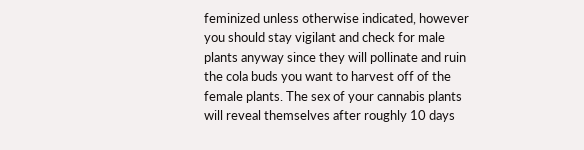feminized unless otherwise indicated, however you should stay vigilant and check for male plants anyway since they will pollinate and ruin the cola buds you want to harvest off of the female plants. The sex of your cannabis plants will reveal themselves after roughly 10 days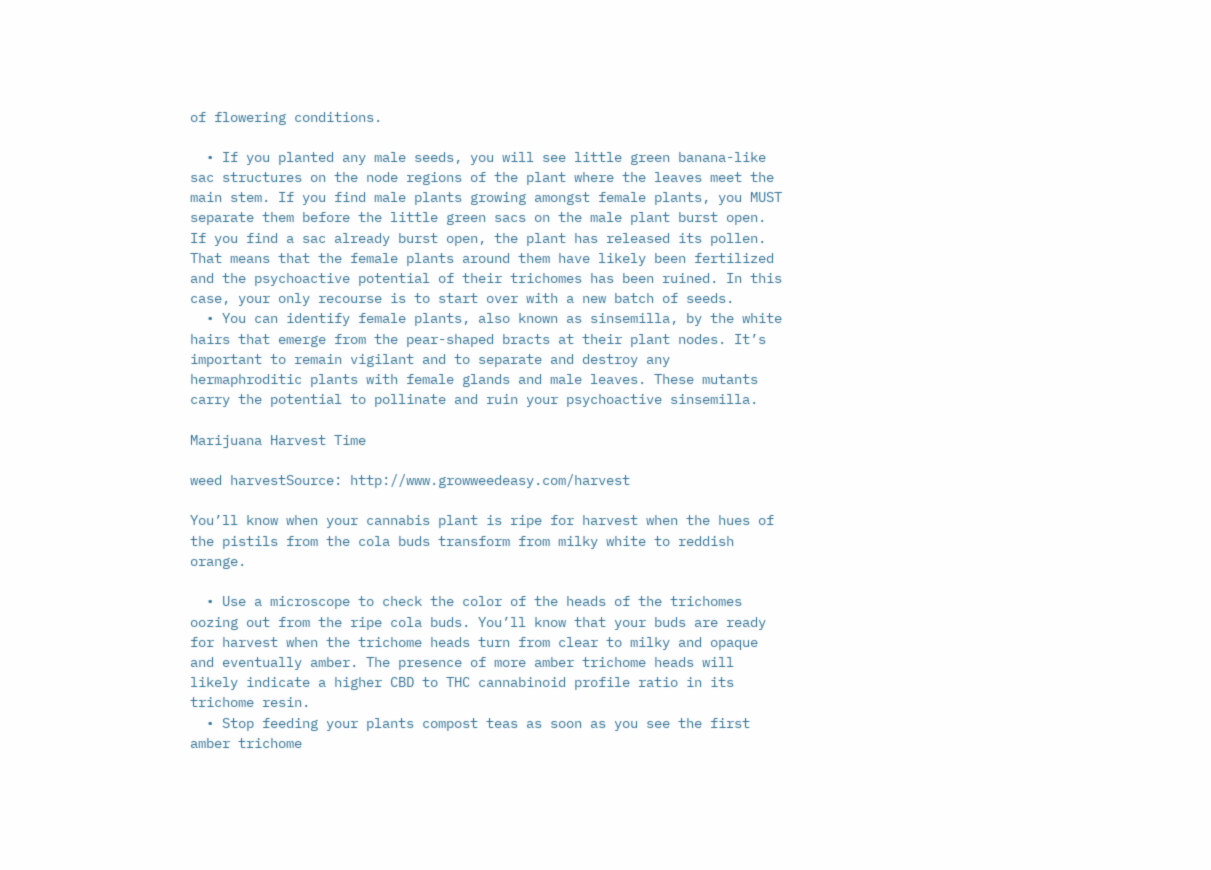of flowering conditions.

  • If you planted any male seeds, you will see little green banana-like sac structures on the node regions of the plant where the leaves meet the main stem. If you find male plants growing amongst female plants, you MUST separate them before the little green sacs on the male plant burst open. If you find a sac already burst open, the plant has released its pollen. That means that the female plants around them have likely been fertilized and the psychoactive potential of their trichomes has been ruined. In this case, your only recourse is to start over with a new batch of seeds.
  • You can identify female plants, also known as sinsemilla, by the white hairs that emerge from the pear-shaped bracts at their plant nodes. It’s important to remain vigilant and to separate and destroy any hermaphroditic plants with female glands and male leaves. These mutants carry the potential to pollinate and ruin your psychoactive sinsemilla.

Marijuana Harvest Time

weed harvestSource: http://www.growweedeasy.com/harvest

You’ll know when your cannabis plant is ripe for harvest when the hues of the pistils from the cola buds transform from milky white to reddish orange.

  • Use a microscope to check the color of the heads of the trichomes oozing out from the ripe cola buds. You’ll know that your buds are ready for harvest when the trichome heads turn from clear to milky and opaque and eventually amber. The presence of more amber trichome heads will likely indicate a higher CBD to THC cannabinoid profile ratio in its trichome resin.
  • Stop feeding your plants compost teas as soon as you see the first amber trichome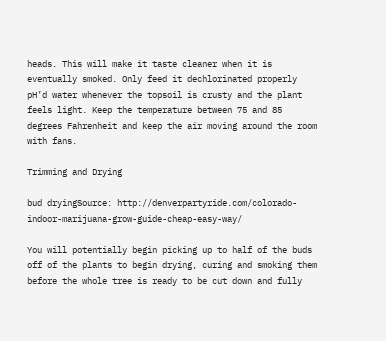heads. This will make it taste cleaner when it is eventually smoked. Only feed it dechlorinated properly pH’d water whenever the topsoil is crusty and the plant feels light. Keep the temperature between 75 and 85 degrees Fahrenheit and keep the air moving around the room with fans.

Trimming and Drying

bud dryingSource: http://denverpartyride.com/colorado-indoor-marijuana-grow-guide-cheap-easy-way/

You will potentially begin picking up to half of the buds off of the plants to begin drying, curing and smoking them before the whole tree is ready to be cut down and fully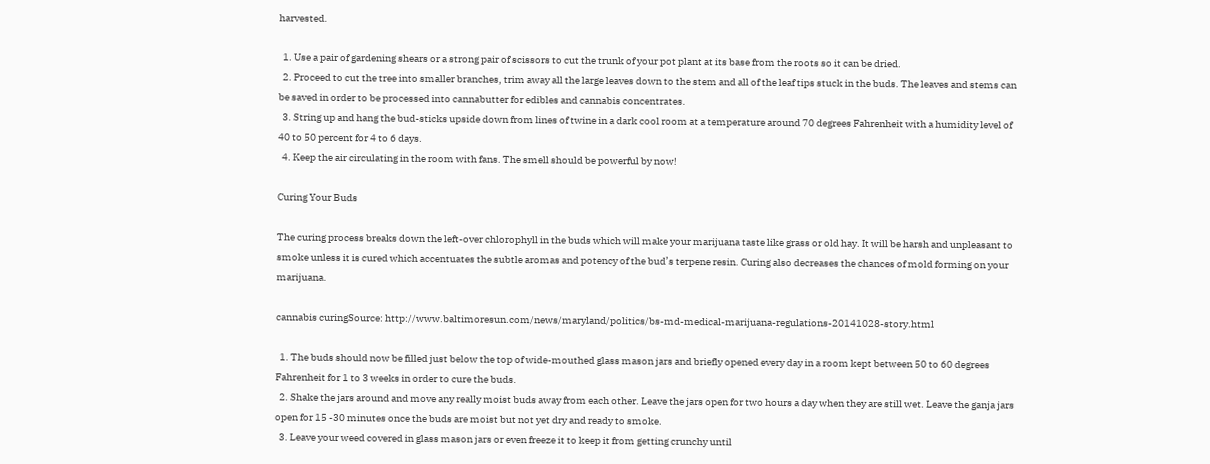harvested.

  1. Use a pair of gardening shears or a strong pair of scissors to cut the trunk of your pot plant at its base from the roots so it can be dried.
  2. Proceed to cut the tree into smaller branches, trim away all the large leaves down to the stem and all of the leaf tips stuck in the buds. The leaves and stems can be saved in order to be processed into cannabutter for edibles and cannabis concentrates.
  3. String up and hang the bud-sticks upside down from lines of twine in a dark cool room at a temperature around 70 degrees Fahrenheit with a humidity level of 40 to 50 percent for 4 to 6 days.
  4. Keep the air circulating in the room with fans. The smell should be powerful by now!

Curing Your Buds

The curing process breaks down the left-over chlorophyll in the buds which will make your marijuana taste like grass or old hay. It will be harsh and unpleasant to smoke unless it is cured which accentuates the subtle aromas and potency of the bud’s terpene resin. Curing also decreases the chances of mold forming on your marijuana.

cannabis curingSource: http://www.baltimoresun.com/news/maryland/politics/bs-md-medical-marijuana-regulations-20141028-story.html

  1. The buds should now be filled just below the top of wide-mouthed glass mason jars and briefly opened every day in a room kept between 50 to 60 degrees Fahrenheit for 1 to 3 weeks in order to cure the buds.
  2. Shake the jars around and move any really moist buds away from each other. Leave the jars open for two hours a day when they are still wet. Leave the ganja jars open for 15 -30 minutes once the buds are moist but not yet dry and ready to smoke.
  3. Leave your weed covered in glass mason jars or even freeze it to keep it from getting crunchy until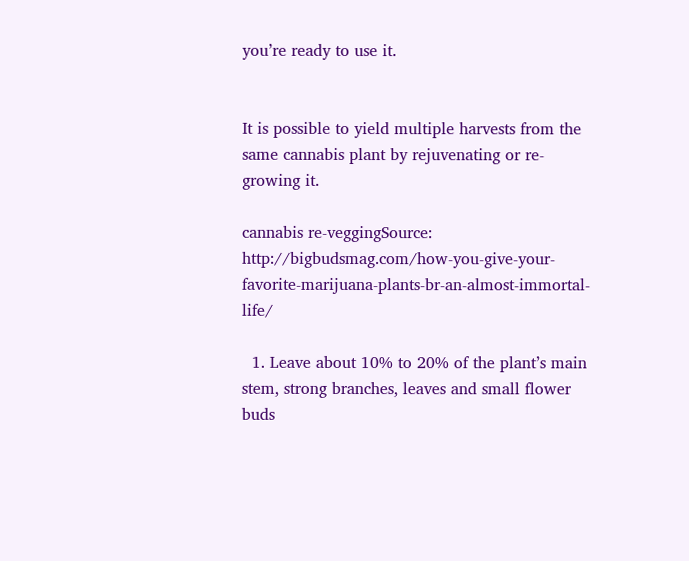you’re ready to use it.


It is possible to yield multiple harvests from the same cannabis plant by rejuvenating or re-growing it.

cannabis re-veggingSource: http://bigbudsmag.com/how-you-give-your-favorite-marijuana-plants-br-an-almost-immortal-life/

  1. Leave about 10% to 20% of the plant’s main stem, strong branches, leaves and small flower buds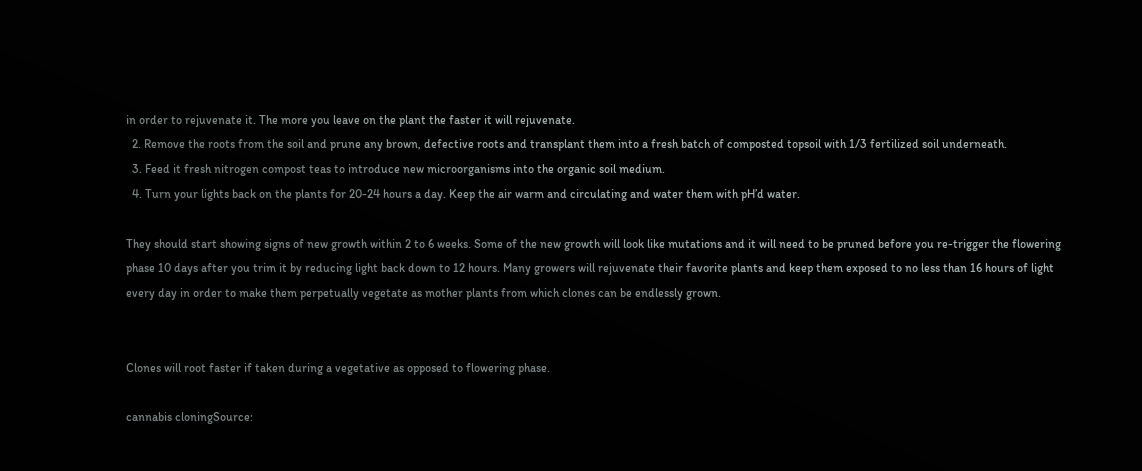in order to rejuvenate it. The more you leave on the plant the faster it will rejuvenate.
  2. Remove the roots from the soil and prune any brown, defective roots and transplant them into a fresh batch of composted topsoil with 1/3 fertilized soil underneath.
  3. Feed it fresh nitrogen compost teas to introduce new microorganisms into the organic soil medium.
  4. Turn your lights back on the plants for 20-24 hours a day. Keep the air warm and circulating and water them with pH’d water.

They should start showing signs of new growth within 2 to 6 weeks. Some of the new growth will look like mutations and it will need to be pruned before you re-trigger the flowering phase 10 days after you trim it by reducing light back down to 12 hours. Many growers will rejuvenate their favorite plants and keep them exposed to no less than 16 hours of light every day in order to make them perpetually vegetate as mother plants from which clones can be endlessly grown.


Clones will root faster if taken during a vegetative as opposed to flowering phase.

cannabis cloningSource: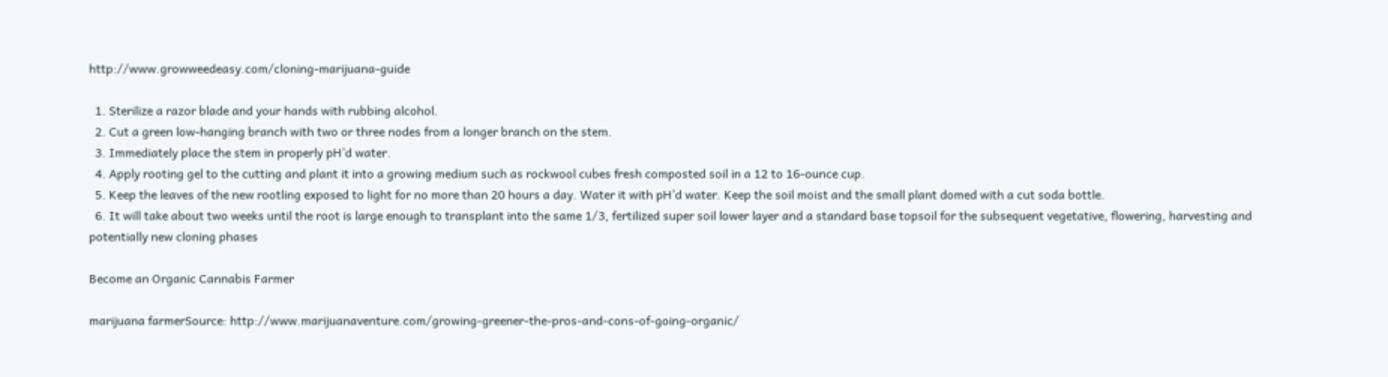http://www.growweedeasy.com/cloning-marijuana-guide

  1. Sterilize a razor blade and your hands with rubbing alcohol.
  2. Cut a green low-hanging branch with two or three nodes from a longer branch on the stem.
  3. Immediately place the stem in properly pH’d water.
  4. Apply rooting gel to the cutting and plant it into a growing medium such as rockwool cubes fresh composted soil in a 12 to 16-ounce cup.
  5. Keep the leaves of the new rootling exposed to light for no more than 20 hours a day. Water it with pH’d water. Keep the soil moist and the small plant domed with a cut soda bottle.
  6. It will take about two weeks until the root is large enough to transplant into the same 1/3, fertilized super soil lower layer and a standard base topsoil for the subsequent vegetative, flowering, harvesting and potentially new cloning phases

Become an Organic Cannabis Farmer

marijuana farmerSource: http://www.marijuanaventure.com/growing-greener-the-pros-and-cons-of-going-organic/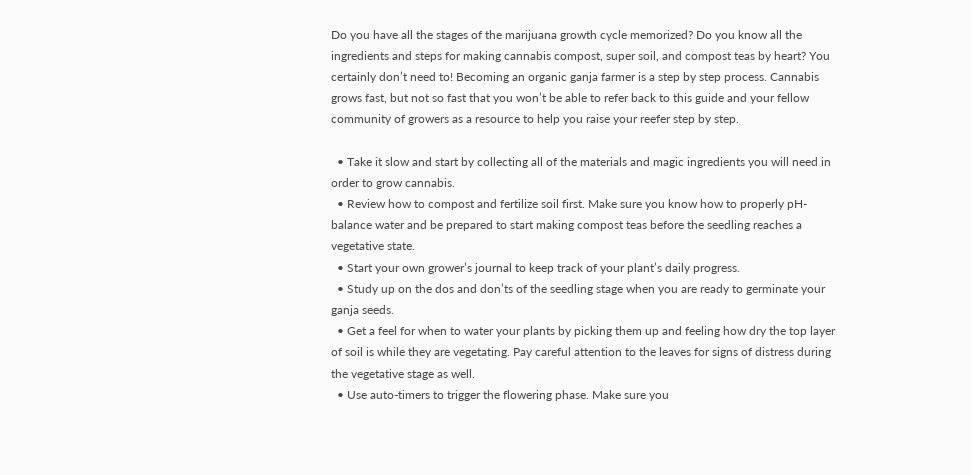Do you have all the stages of the marijuana growth cycle memorized? Do you know all the ingredients and steps for making cannabis compost, super soil, and compost teas by heart? You certainly don’t need to! Becoming an organic ganja farmer is a step by step process. Cannabis grows fast, but not so fast that you won’t be able to refer back to this guide and your fellow community of growers as a resource to help you raise your reefer step by step.

  • Take it slow and start by collecting all of the materials and magic ingredients you will need in order to grow cannabis.
  • Review how to compost and fertilize soil first. Make sure you know how to properly pH-balance water and be prepared to start making compost teas before the seedling reaches a vegetative state.
  • Start your own grower’s journal to keep track of your plant’s daily progress.
  • Study up on the dos and don’ts of the seedling stage when you are ready to germinate your ganja seeds.
  • Get a feel for when to water your plants by picking them up and feeling how dry the top layer of soil is while they are vegetating. Pay careful attention to the leaves for signs of distress during the vegetative stage as well.
  • Use auto-timers to trigger the flowering phase. Make sure you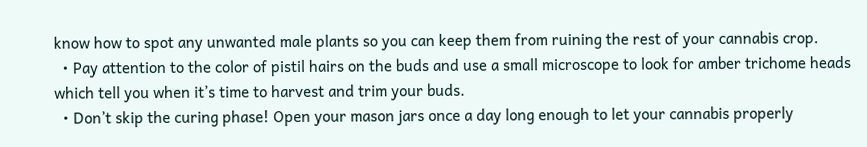know how to spot any unwanted male plants so you can keep them from ruining the rest of your cannabis crop.
  • Pay attention to the color of pistil hairs on the buds and use a small microscope to look for amber trichome heads which tell you when it’s time to harvest and trim your buds.
  • Don’t skip the curing phase! Open your mason jars once a day long enough to let your cannabis properly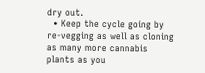dry out.
  • Keep the cycle going by re-vegging as well as cloning as many more cannabis plants as you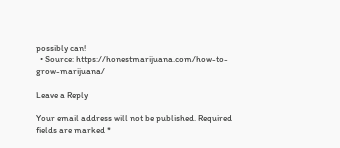possibly can!
  • Source: https://honestmarijuana.com/how-to-grow-marijuana/

Leave a Reply

Your email address will not be published. Required fields are marked *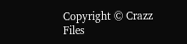Copyright © Crazz Files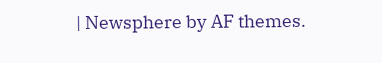| Newsphere by AF themes.